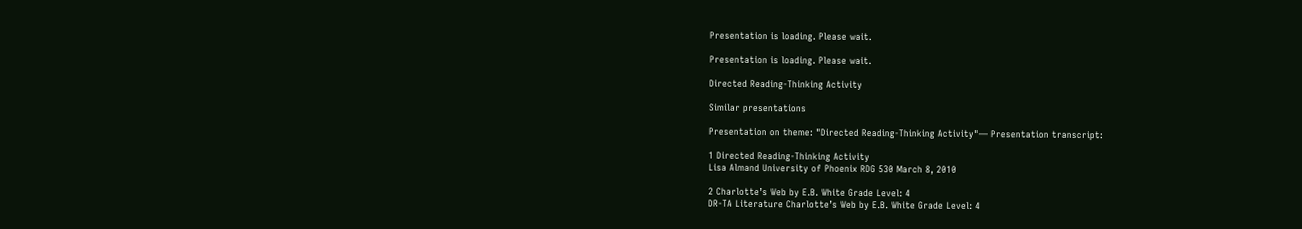Presentation is loading. Please wait.

Presentation is loading. Please wait.

Directed Reading-Thinking Activity

Similar presentations

Presentation on theme: "Directed Reading-Thinking Activity"— Presentation transcript:

1 Directed Reading-Thinking Activity
Lisa Almand University of Phoenix RDG 530 March 8, 2010

2 Charlotte’s Web by E.B. White Grade Level: 4
DR-TA Literature Charlotte’s Web by E.B. White Grade Level: 4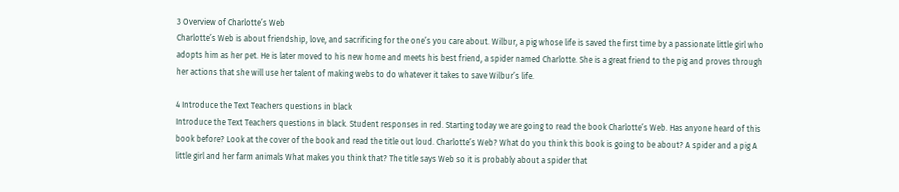3 Overview of Charlotte’s Web
Charlotte’s Web is about friendship, love, and sacrificing for the one’s you care about. Wilbur, a pig whose life is saved the first time by a passionate little girl who adopts him as her pet. He is later moved to his new home and meets his best friend, a spider named Charlotte. She is a great friend to the pig and proves through her actions that she will use her talent of making webs to do whatever it takes to save Wilbur’s life.

4 Introduce the Text Teachers questions in black
Introduce the Text Teachers questions in black. Student responses in red. Starting today we are going to read the book Charlotte’s Web. Has anyone heard of this book before? Look at the cover of the book and read the title out loud. Charlotte’s Web? What do you think this book is going to be about? A spider and a pig A little girl and her farm animals What makes you think that? The title says Web so it is probably about a spider that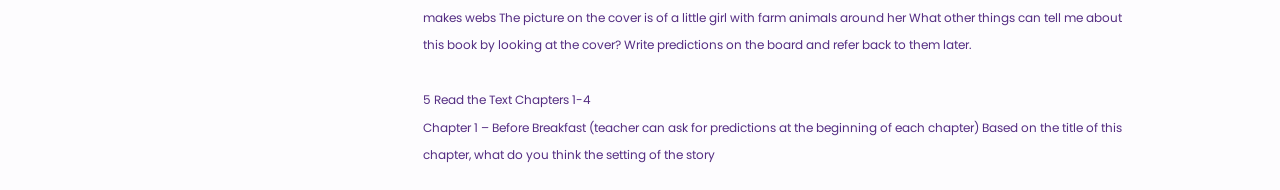makes webs The picture on the cover is of a little girl with farm animals around her What other things can tell me about this book by looking at the cover? Write predictions on the board and refer back to them later.

5 Read the Text Chapters 1-4
Chapter 1 – Before Breakfast (teacher can ask for predictions at the beginning of each chapter) Based on the title of this chapter, what do you think the setting of the story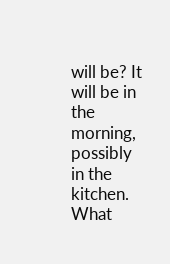will be? It will be in the morning, possibly in the kitchen. What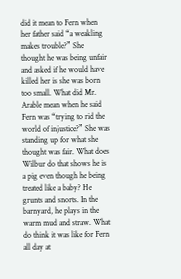did it mean to Fern when her father said “a weakling makes trouble?” She thought he was being unfair and asked if he would have killed her is she was born too small. What did Mr. Arable mean when he said Fern was “trying to rid the world of injustice?” She was standing up for what she thought was fair. What does Wilbur do that shows he is a pig even though he being treated like a baby? He grunts and snorts. In the barnyard, he plays in the warm mud and straw. What do think it was like for Fern all day at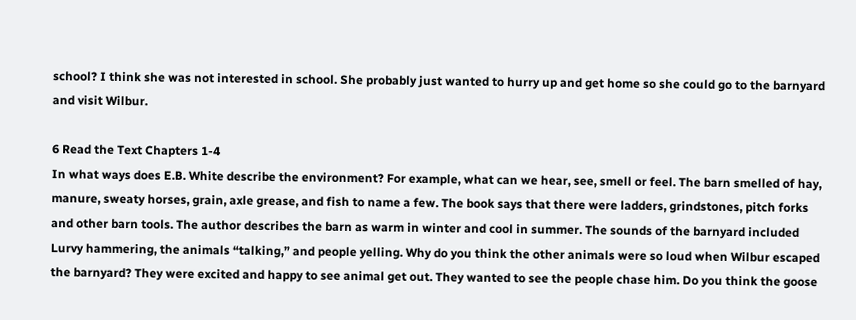school? I think she was not interested in school. She probably just wanted to hurry up and get home so she could go to the barnyard and visit Wilbur.

6 Read the Text Chapters 1-4
In what ways does E.B. White describe the environment? For example, what can we hear, see, smell or feel. The barn smelled of hay, manure, sweaty horses, grain, axle grease, and fish to name a few. The book says that there were ladders, grindstones, pitch forks and other barn tools. The author describes the barn as warm in winter and cool in summer. The sounds of the barnyard included Lurvy hammering, the animals “talking,” and people yelling. Why do you think the other animals were so loud when Wilbur escaped the barnyard? They were excited and happy to see animal get out. They wanted to see the people chase him. Do you think the goose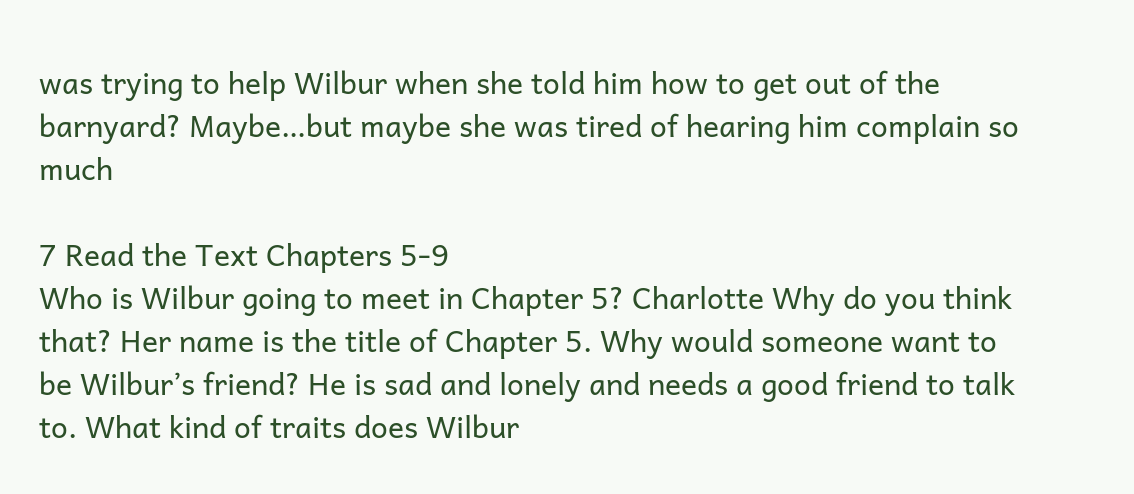was trying to help Wilbur when she told him how to get out of the barnyard? Maybe…but maybe she was tired of hearing him complain so much

7 Read the Text Chapters 5-9
Who is Wilbur going to meet in Chapter 5? Charlotte Why do you think that? Her name is the title of Chapter 5. Why would someone want to be Wilbur’s friend? He is sad and lonely and needs a good friend to talk to. What kind of traits does Wilbur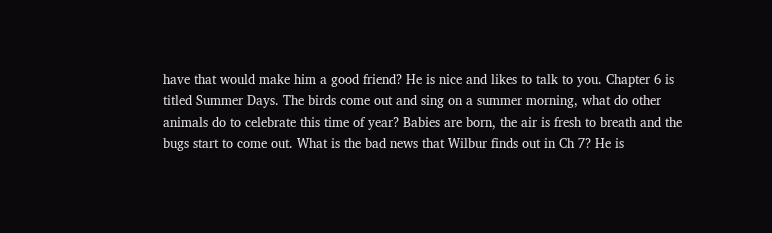have that would make him a good friend? He is nice and likes to talk to you. Chapter 6 is titled Summer Days. The birds come out and sing on a summer morning, what do other animals do to celebrate this time of year? Babies are born, the air is fresh to breath and the bugs start to come out. What is the bad news that Wilbur finds out in Ch 7? He is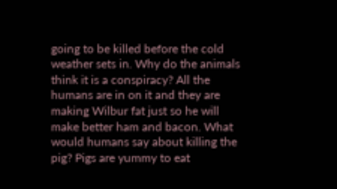going to be killed before the cold weather sets in. Why do the animals think it is a conspiracy? All the humans are in on it and they are making Wilbur fat just so he will make better ham and bacon. What would humans say about killing the pig? Pigs are yummy to eat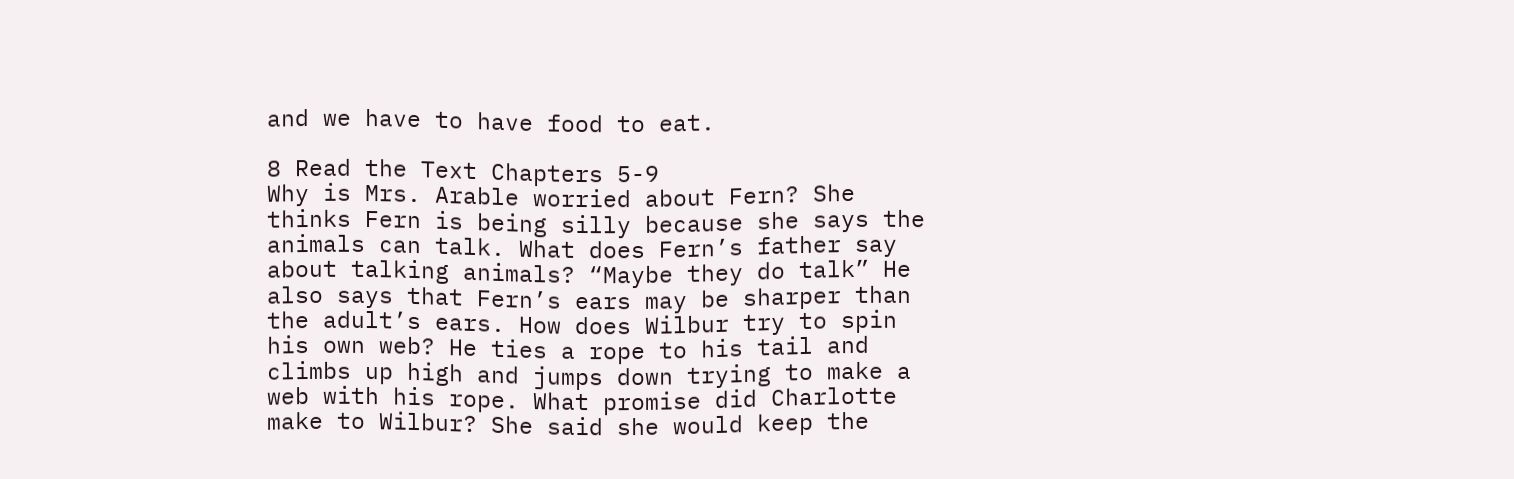and we have to have food to eat.

8 Read the Text Chapters 5-9
Why is Mrs. Arable worried about Fern? She thinks Fern is being silly because she says the animals can talk. What does Fern’s father say about talking animals? “Maybe they do talk” He also says that Fern’s ears may be sharper than the adult’s ears. How does Wilbur try to spin his own web? He ties a rope to his tail and climbs up high and jumps down trying to make a web with his rope. What promise did Charlotte make to Wilbur? She said she would keep the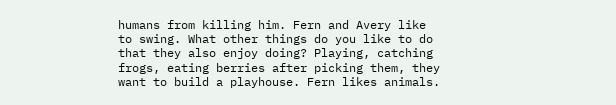humans from killing him. Fern and Avery like to swing. What other things do you like to do that they also enjoy doing? Playing, catching frogs, eating berries after picking them, they want to build a playhouse. Fern likes animals.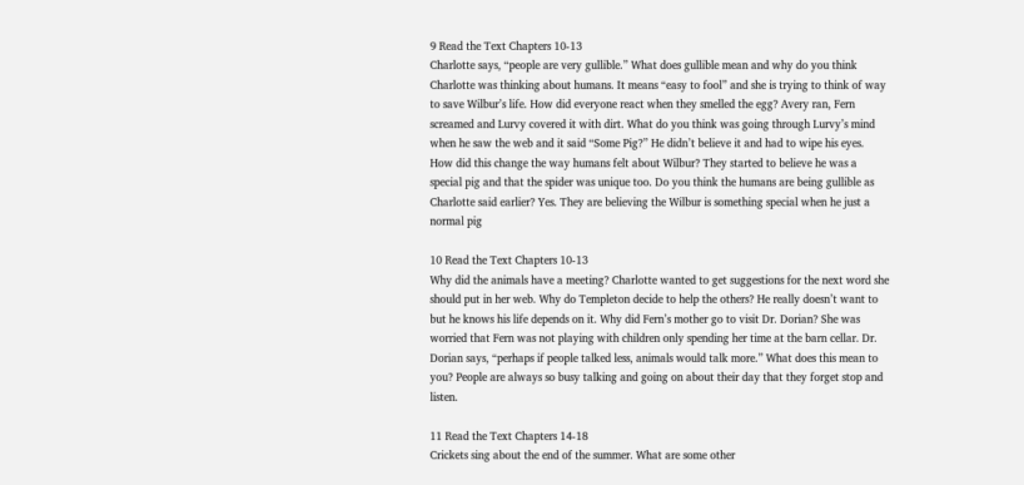9 Read the Text Chapters 10-13
Charlotte says, “people are very gullible.” What does gullible mean and why do you think Charlotte was thinking about humans. It means “easy to fool” and she is trying to think of way to save Wilbur’s life. How did everyone react when they smelled the egg? Avery ran, Fern screamed and Lurvy covered it with dirt. What do you think was going through Lurvy’s mind when he saw the web and it said “Some Pig?” He didn’t believe it and had to wipe his eyes. How did this change the way humans felt about Wilbur? They started to believe he was a special pig and that the spider was unique too. Do you think the humans are being gullible as Charlotte said earlier? Yes. They are believing the Wilbur is something special when he just a normal pig

10 Read the Text Chapters 10-13
Why did the animals have a meeting? Charlotte wanted to get suggestions for the next word she should put in her web. Why do Templeton decide to help the others? He really doesn’t want to but he knows his life depends on it. Why did Fern’s mother go to visit Dr. Dorian? She was worried that Fern was not playing with children only spending her time at the barn cellar. Dr. Dorian says, “perhaps if people talked less, animals would talk more.” What does this mean to you? People are always so busy talking and going on about their day that they forget stop and listen.

11 Read the Text Chapters 14-18
Crickets sing about the end of the summer. What are some other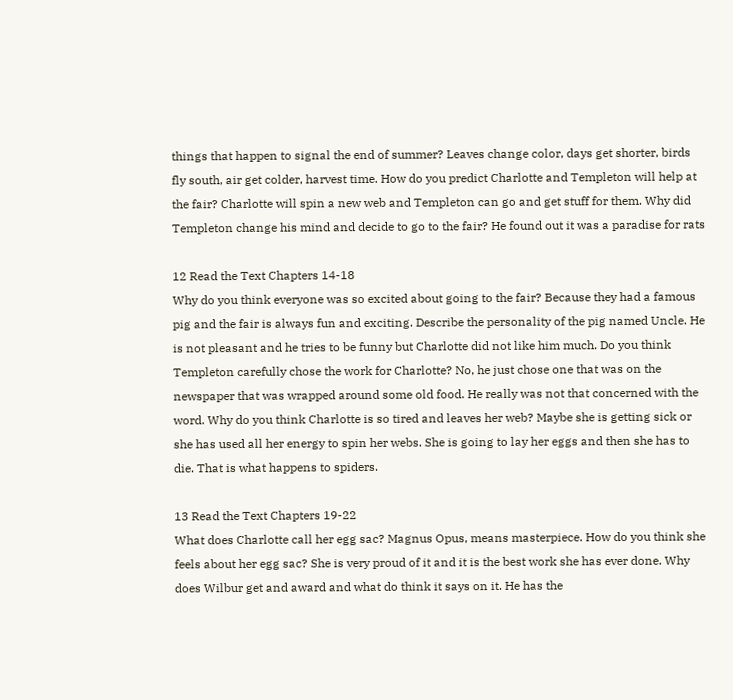things that happen to signal the end of summer? Leaves change color, days get shorter, birds fly south, air get colder, harvest time. How do you predict Charlotte and Templeton will help at the fair? Charlotte will spin a new web and Templeton can go and get stuff for them. Why did Templeton change his mind and decide to go to the fair? He found out it was a paradise for rats

12 Read the Text Chapters 14-18
Why do you think everyone was so excited about going to the fair? Because they had a famous pig and the fair is always fun and exciting. Describe the personality of the pig named Uncle. He is not pleasant and he tries to be funny but Charlotte did not like him much. Do you think Templeton carefully chose the work for Charlotte? No, he just chose one that was on the newspaper that was wrapped around some old food. He really was not that concerned with the word. Why do you think Charlotte is so tired and leaves her web? Maybe she is getting sick or she has used all her energy to spin her webs. She is going to lay her eggs and then she has to die. That is what happens to spiders.

13 Read the Text Chapters 19-22
What does Charlotte call her egg sac? Magnus Opus, means masterpiece. How do you think she feels about her egg sac? She is very proud of it and it is the best work she has ever done. Why does Wilbur get and award and what do think it says on it. He has the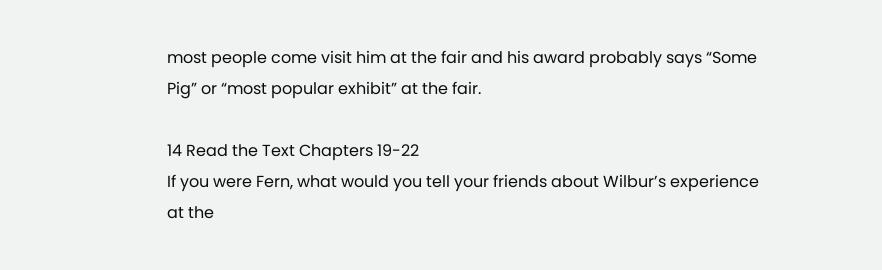most people come visit him at the fair and his award probably says “Some Pig” or “most popular exhibit” at the fair.

14 Read the Text Chapters 19-22
If you were Fern, what would you tell your friends about Wilbur’s experience at the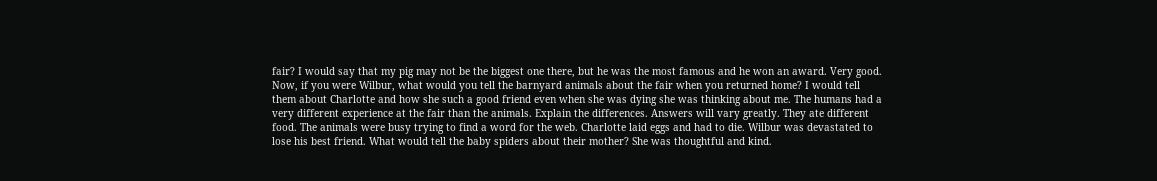fair? I would say that my pig may not be the biggest one there, but he was the most famous and he won an award. Very good. Now, if you were Wilbur, what would you tell the barnyard animals about the fair when you returned home? I would tell them about Charlotte and how she such a good friend even when she was dying she was thinking about me. The humans had a very different experience at the fair than the animals. Explain the differences. Answers will vary greatly. They ate different food. The animals were busy trying to find a word for the web. Charlotte laid eggs and had to die. Wilbur was devastated to lose his best friend. What would tell the baby spiders about their mother? She was thoughtful and kind.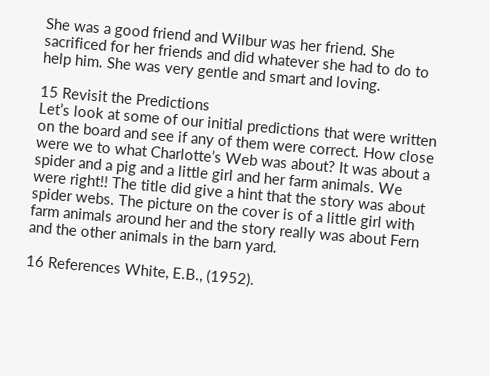She was a good friend and Wilbur was her friend. She sacrificed for her friends and did whatever she had to do to help him. She was very gentle and smart and loving.

15 Revisit the Predictions
Let’s look at some of our initial predictions that were written on the board and see if any of them were correct. How close were we to what Charlotte’s Web was about? It was about a spider and a pig and a little girl and her farm animals. We were right!! The title did give a hint that the story was about spider webs. The picture on the cover is of a little girl with farm animals around her and the story really was about Fern and the other animals in the barn yard.

16 References White, E.B., (1952).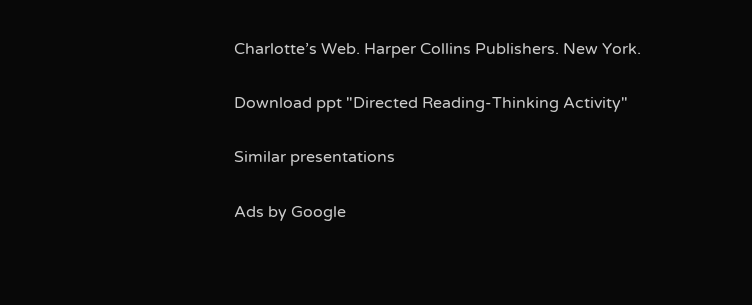Charlotte’s Web. Harper Collins Publishers. New York.

Download ppt "Directed Reading-Thinking Activity"

Similar presentations

Ads by Google